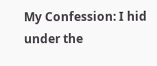My Confession: I hid under the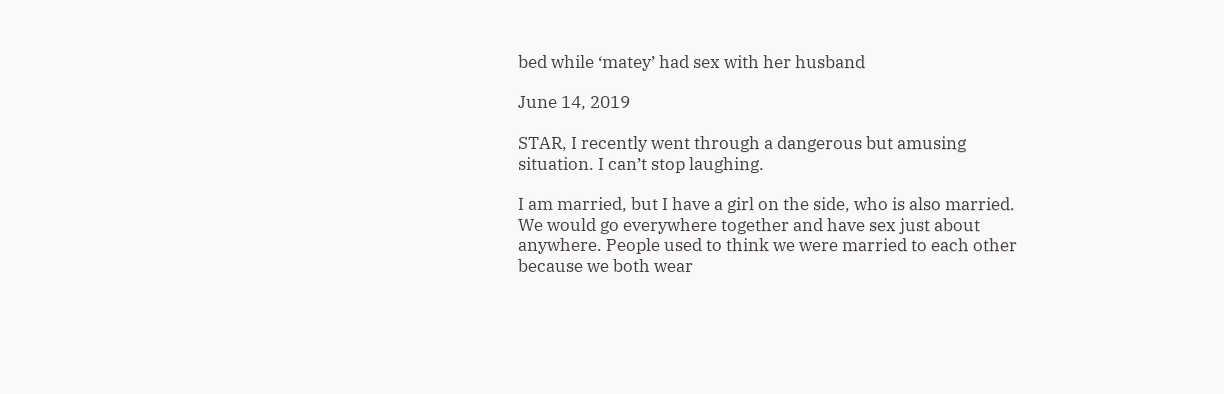bed while ‘matey’ had sex with her husband

June 14, 2019

STAR, I recently went through a dangerous but amusing situation. I can’t stop laughing.

I am married, but I have a girl on the side, who is also married. We would go everywhere together and have sex just about anywhere. People used to think we were married to each other because we both wear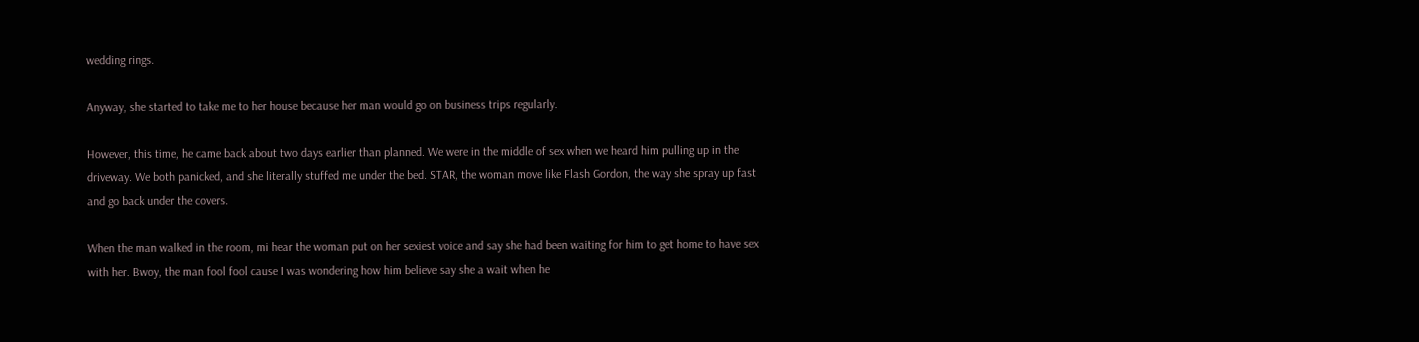wedding rings.

Anyway, she started to take me to her house because her man would go on business trips regularly.

However, this time, he came back about two days earlier than planned. We were in the middle of sex when we heard him pulling up in the driveway. We both panicked, and she literally stuffed me under the bed. STAR, the woman move like Flash Gordon, the way she spray up fast and go back under the covers.

When the man walked in the room, mi hear the woman put on her sexiest voice and say she had been waiting for him to get home to have sex with her. Bwoy, the man fool fool cause I was wondering how him believe say she a wait when he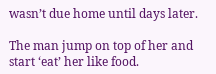wasn’t due home until days later.

The man jump on top of her and start ‘eat’ her like food.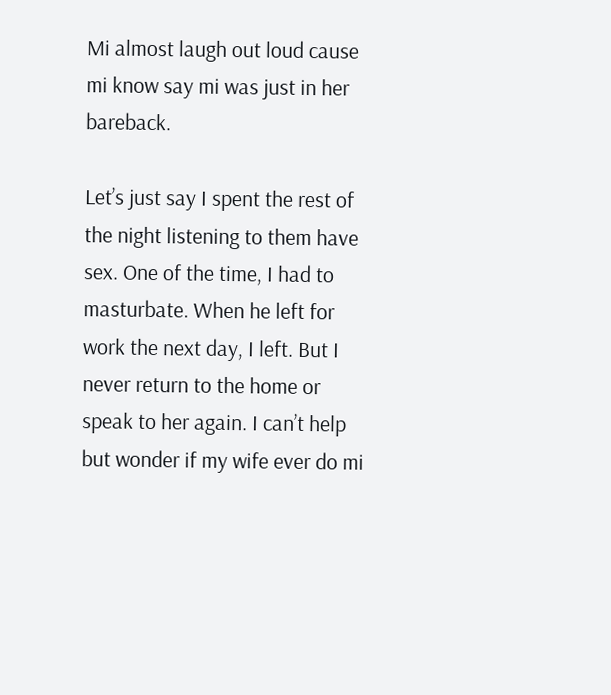Mi almost laugh out loud cause mi know say mi was just in her bareback.

Let’s just say I spent the rest of the night listening to them have sex. One of the time, I had to masturbate. When he left for work the next day, I left. But I never return to the home or speak to her again. I can’t help but wonder if my wife ever do mi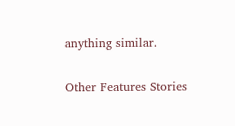anything similar.

Other Features Stories